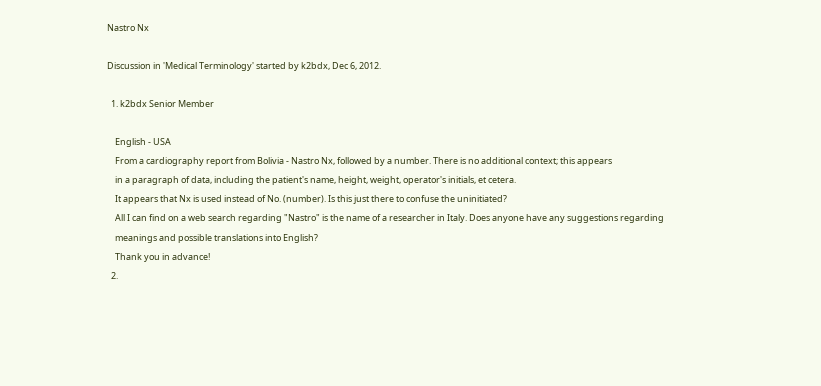Nastro Nx

Discussion in 'Medical Terminology' started by k2bdx, Dec 6, 2012.

  1. k2bdx Senior Member

    English - USA
    From a cardiography report from Bolivia - Nastro Nx, followed by a number. There is no additional context; this appears
    in a paragraph of data, including the patient's name, height, weight, operator's initials, et cetera.
    It appears that Nx is used instead of No. (number). Is this just there to confuse the uninitiated?
    All I can find on a web search regarding "Nastro" is the name of a researcher in Italy. Does anyone have any suggestions regarding
    meanings and possible translations into English?
    Thank you in advance!
  2.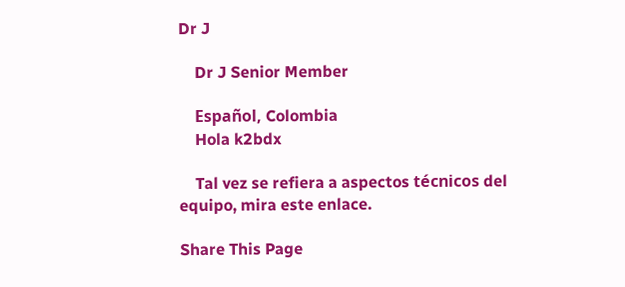Dr J

    Dr J Senior Member

    Español, Colombia
    Hola k2bdx

    Tal vez se refiera a aspectos técnicos del equipo, mira este enlace.

Share This Page